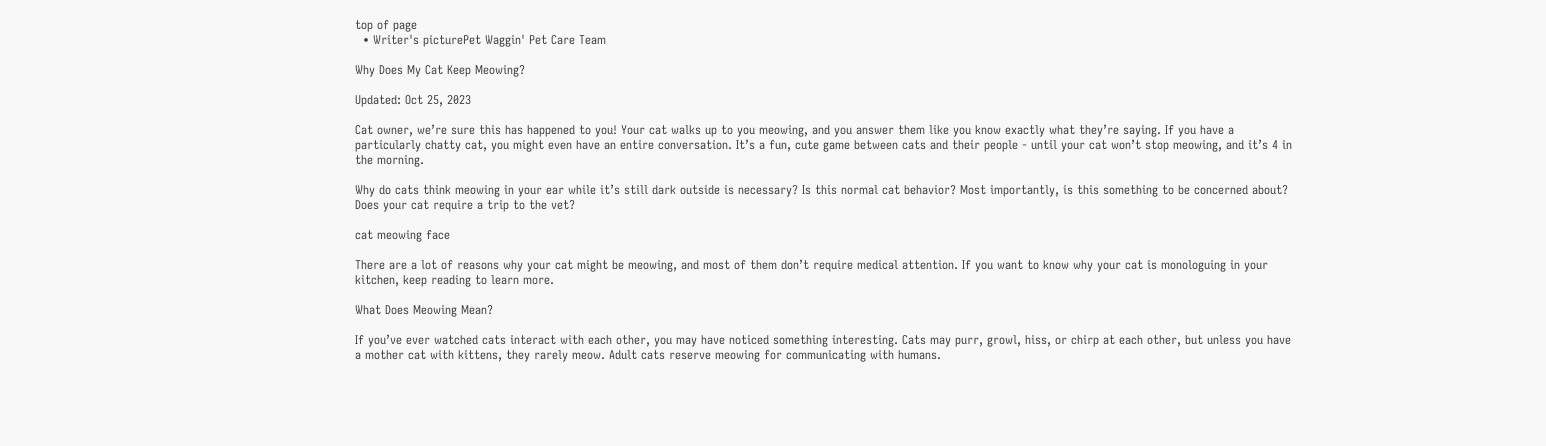top of page
  • Writer's picturePet Waggin' Pet Care Team

Why Does My Cat Keep Meowing?

Updated: Oct 25, 2023

Cat owner, we’re sure this has happened to you! Your cat walks up to you meowing, and you answer them like you know exactly what they’re saying. If you have a particularly chatty cat, you might even have an entire conversation. It’s a fun, cute game between cats and their people - until your cat won’t stop meowing, and it’s 4 in the morning.

Why do cats think meowing in your ear while it’s still dark outside is necessary? Is this normal cat behavior? Most importantly, is this something to be concerned about? Does your cat require a trip to the vet?

cat meowing face

There are a lot of reasons why your cat might be meowing, and most of them don’t require medical attention. If you want to know why your cat is monologuing in your kitchen, keep reading to learn more.

What Does Meowing Mean?

If you’ve ever watched cats interact with each other, you may have noticed something interesting. Cats may purr, growl, hiss, or chirp at each other, but unless you have a mother cat with kittens, they rarely meow. Adult cats reserve meowing for communicating with humans.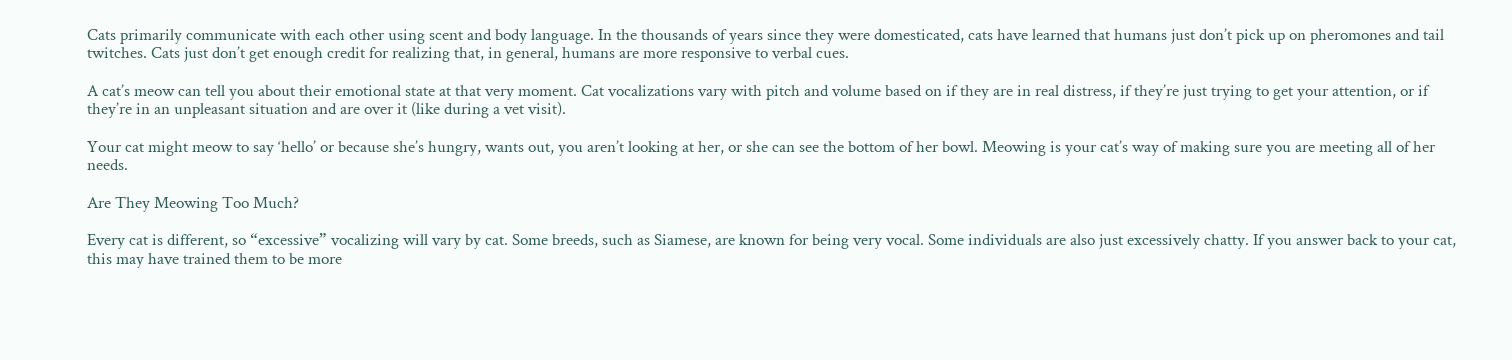Cats primarily communicate with each other using scent and body language. In the thousands of years since they were domesticated, cats have learned that humans just don’t pick up on pheromones and tail twitches. Cats just don’t get enough credit for realizing that, in general, humans are more responsive to verbal cues.

A cat’s meow can tell you about their emotional state at that very moment. Cat vocalizations vary with pitch and volume based on if they are in real distress, if they’re just trying to get your attention, or if they’re in an unpleasant situation and are over it (like during a vet visit).

Your cat might meow to say ‘hello’ or because she’s hungry, wants out, you aren’t looking at her, or she can see the bottom of her bowl. Meowing is your cat’s way of making sure you are meeting all of her needs.

Are They Meowing Too Much?

Every cat is different, so “excessive” vocalizing will vary by cat. Some breeds, such as Siamese, are known for being very vocal. Some individuals are also just excessively chatty. If you answer back to your cat, this may have trained them to be more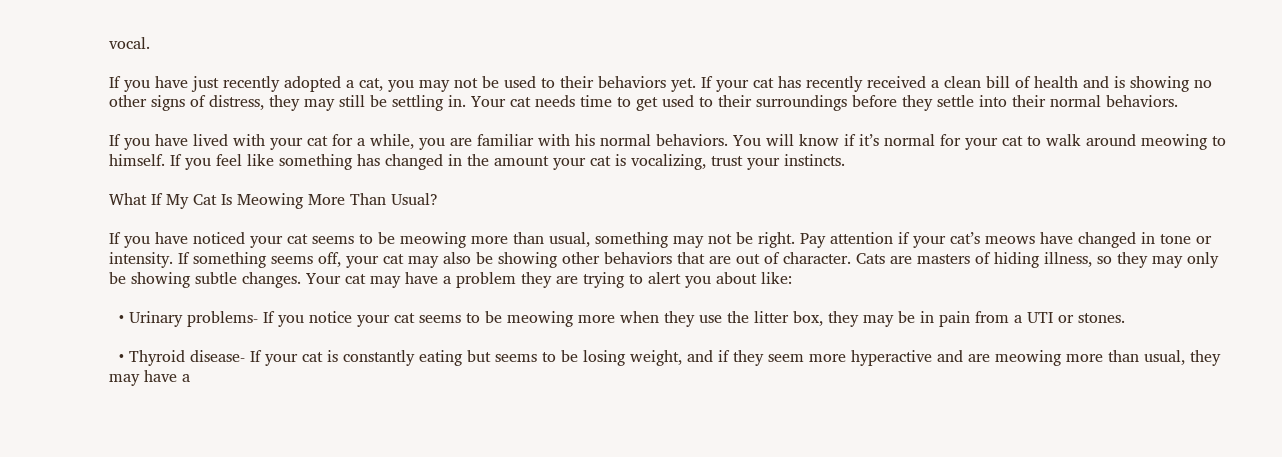vocal.

If you have just recently adopted a cat, you may not be used to their behaviors yet. If your cat has recently received a clean bill of health and is showing no other signs of distress, they may still be settling in. Your cat needs time to get used to their surroundings before they settle into their normal behaviors.

If you have lived with your cat for a while, you are familiar with his normal behaviors. You will know if it’s normal for your cat to walk around meowing to himself. If you feel like something has changed in the amount your cat is vocalizing, trust your instincts.

What If My Cat Is Meowing More Than Usual?

If you have noticed your cat seems to be meowing more than usual, something may not be right. Pay attention if your cat’s meows have changed in tone or intensity. If something seems off, your cat may also be showing other behaviors that are out of character. Cats are masters of hiding illness, so they may only be showing subtle changes. Your cat may have a problem they are trying to alert you about like:

  • Urinary problems- If you notice your cat seems to be meowing more when they use the litter box, they may be in pain from a UTI or stones.

  • Thyroid disease- If your cat is constantly eating but seems to be losing weight, and if they seem more hyperactive and are meowing more than usual, they may have a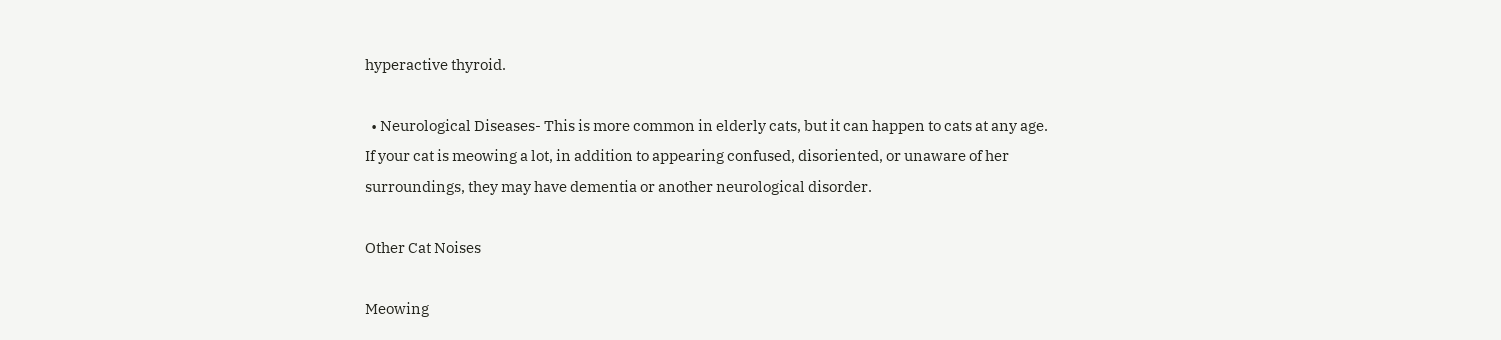hyperactive thyroid.

  • Neurological Diseases- This is more common in elderly cats, but it can happen to cats at any age. If your cat is meowing a lot, in addition to appearing confused, disoriented, or unaware of her surroundings, they may have dementia or another neurological disorder.

Other Cat Noises

Meowing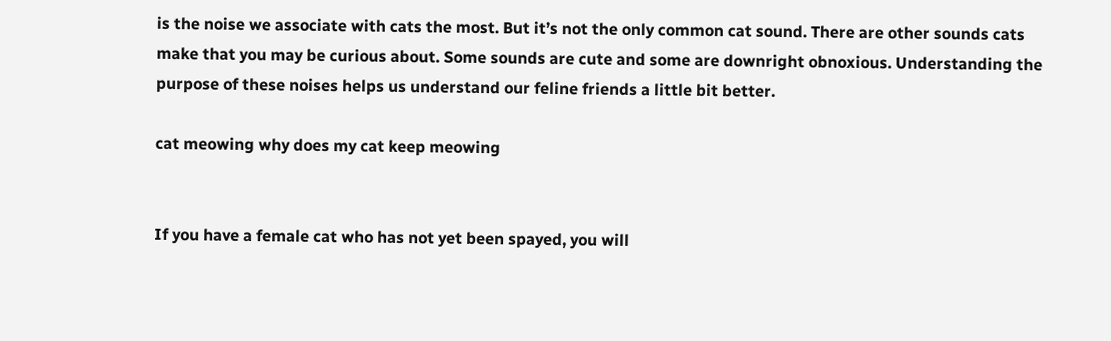is the noise we associate with cats the most. But it’s not the only common cat sound. There are other sounds cats make that you may be curious about. Some sounds are cute and some are downright obnoxious. Understanding the purpose of these noises helps us understand our feline friends a little bit better.

cat meowing why does my cat keep meowing


If you have a female cat who has not yet been spayed, you will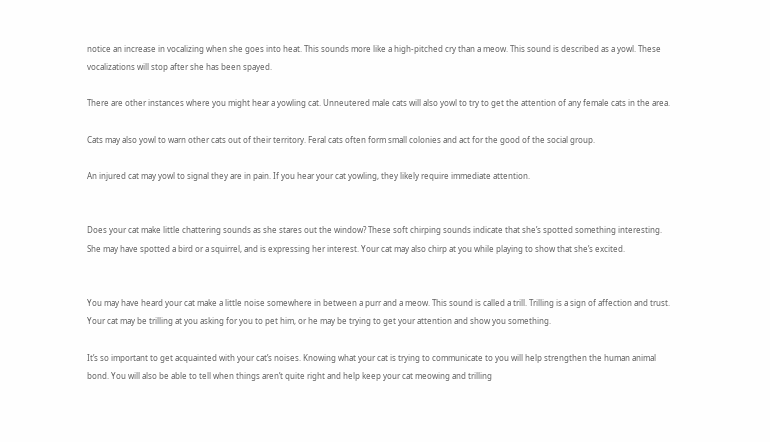notice an increase in vocalizing when she goes into heat. This sounds more like a high-pitched cry than a meow. This sound is described as a yowl. These vocalizations will stop after she has been spayed.

There are other instances where you might hear a yowling cat. Unneutered male cats will also yowl to try to get the attention of any female cats in the area.

Cats may also yowl to warn other cats out of their territory. Feral cats often form small colonies and act for the good of the social group.

An injured cat may yowl to signal they are in pain. If you hear your cat yowling, they likely require immediate attention.


Does your cat make little chattering sounds as she stares out the window? These soft chirping sounds indicate that she’s spotted something interesting. She may have spotted a bird or a squirrel, and is expressing her interest. Your cat may also chirp at you while playing to show that she’s excited.


You may have heard your cat make a little noise somewhere in between a purr and a meow. This sound is called a trill. Trilling is a sign of affection and trust. Your cat may be trilling at you asking for you to pet him, or he may be trying to get your attention and show you something.

It’s so important to get acquainted with your cat’s noises. Knowing what your cat is trying to communicate to you will help strengthen the human animal bond. You will also be able to tell when things aren’t quite right and help keep your cat meowing and trilling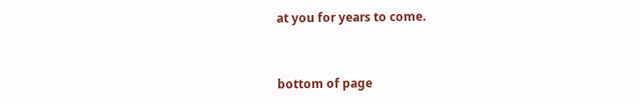at you for years to come.


bottom of page